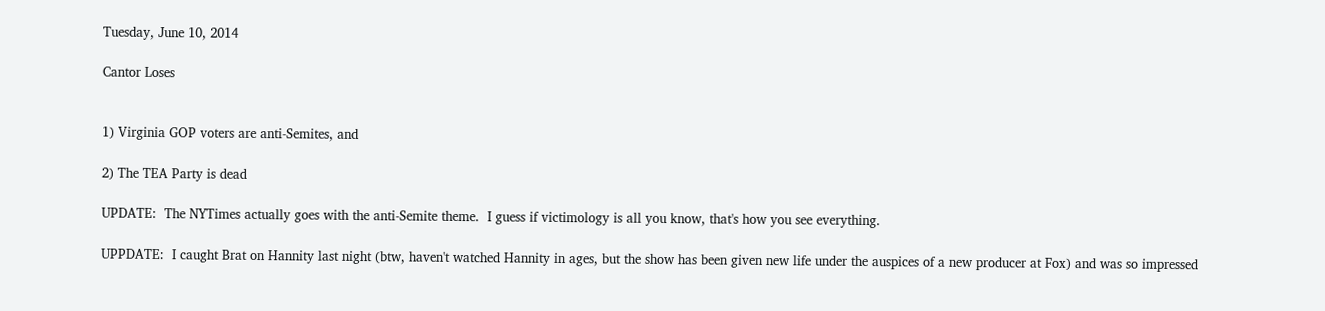Tuesday, June 10, 2014

Cantor Loses


1) Virginia GOP voters are anti-Semites, and

2) The TEA Party is dead

UPDATE:  The NYTimes actually goes with the anti-Semite theme.  I guess if victimology is all you know, that's how you see everything.

UPPDATE:  I caught Brat on Hannity last night (btw, haven't watched Hannity in ages, but the show has been given new life under the auspices of a new producer at Fox) and was so impressed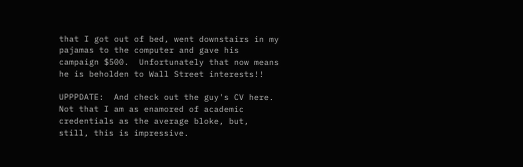that I got out of bed, went downstairs in my pajamas to the computer and gave his campaign $500.  Unfortunately that now means he is beholden to Wall Street interests!!

UPPPDATE:  And check out the guy's CV here.  Not that I am as enamored of academic credentials as the average bloke, but, still, this is impressive.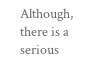Although, there is a serious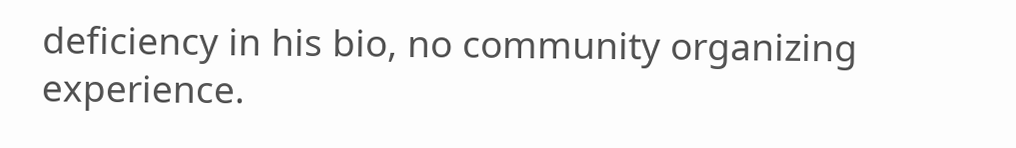deficiency in his bio, no community organizing experience.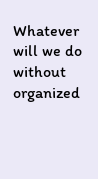Whatever will we do without organized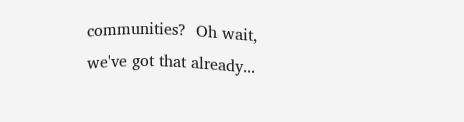communities?  Oh wait, we've got that already...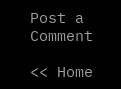Post a Comment

<< Home